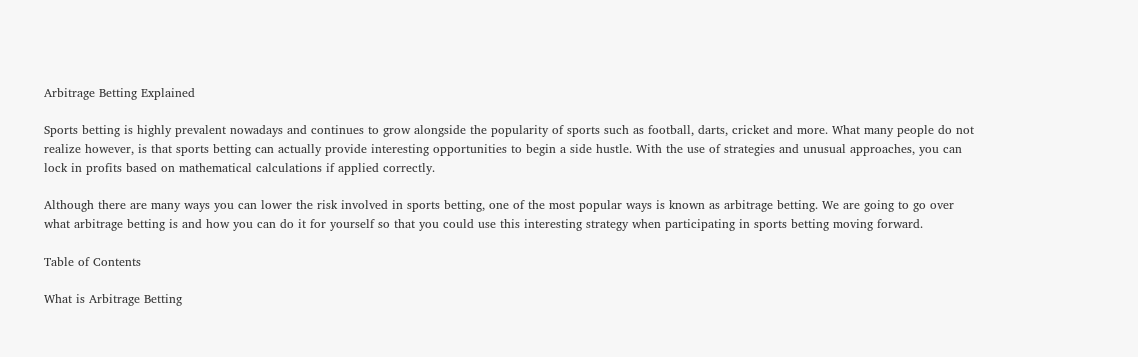Arbitrage Betting Explained

Sports betting is highly prevalent nowadays and continues to grow alongside the popularity of sports such as football, darts, cricket and more. What many people do not realize however, is that sports betting can actually provide interesting opportunities to begin a side hustle. With the use of strategies and unusual approaches, you can lock in profits based on mathematical calculations if applied correctly.

Although there are many ways you can lower the risk involved in sports betting, one of the most popular ways is known as arbitrage betting. We are going to go over what arbitrage betting is and how you can do it for yourself so that you could use this interesting strategy when participating in sports betting moving forward.

Table of Contents

What is Arbitrage Betting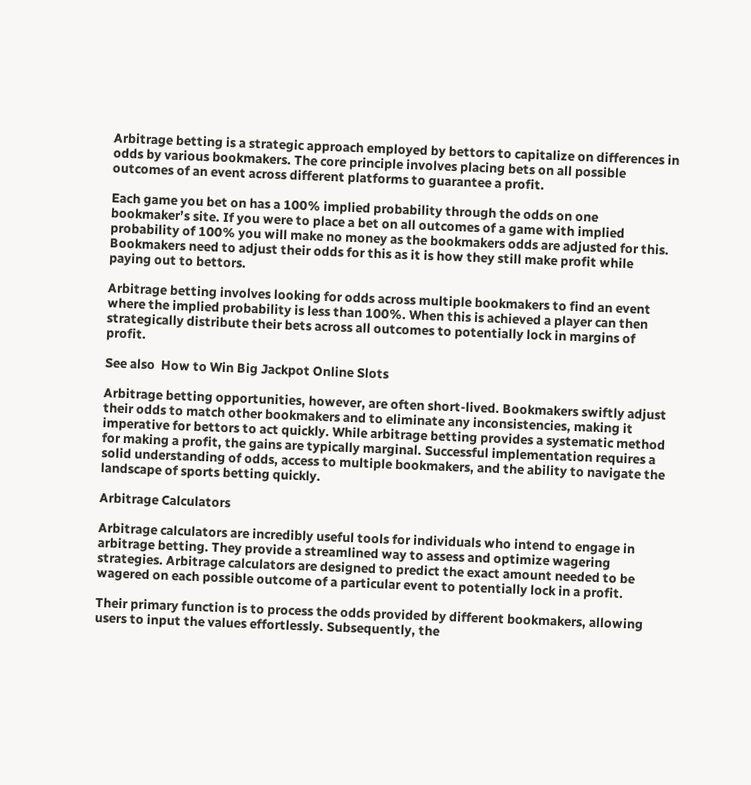Arbitrage betting is a strategic approach employed by bettors to capitalize on differences in odds by various bookmakers. The core principle involves placing bets on all possible outcomes of an event across different platforms to guarantee a profit.

Each game you bet on has a 100% implied probability through the odds on one bookmaker’s site. If you were to place a bet on all outcomes of a game with implied probability of 100% you will make no money as the bookmakers odds are adjusted for this. Bookmakers need to adjust their odds for this as it is how they still make profit while paying out to bettors.

Arbitrage betting involves looking for odds across multiple bookmakers to find an event where the implied probability is less than 100%. When this is achieved a player can then strategically distribute their bets across all outcomes to potentially lock in margins of profit.

See also  How to Win Big Jackpot Online Slots

Arbitrage betting opportunities, however, are often short-lived. Bookmakers swiftly adjust their odds to match other bookmakers and to eliminate any inconsistencies, making it imperative for bettors to act quickly. While arbitrage betting provides a systematic method for making a profit, the gains are typically marginal. Successful implementation requires a solid understanding of odds, access to multiple bookmakers, and the ability to navigate the landscape of sports betting quickly.

Arbitrage Calculators

Arbitrage calculators are incredibly useful tools for individuals who intend to engage in arbitrage betting. They provide a streamlined way to assess and optimize wagering strategies. Arbitrage calculators are designed to predict the exact amount needed to be wagered on each possible outcome of a particular event to potentially lock in a profit.

Their primary function is to process the odds provided by different bookmakers, allowing users to input the values effortlessly. Subsequently, the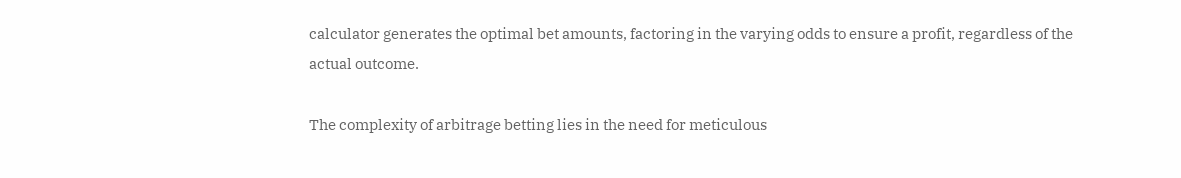calculator generates the optimal bet amounts, factoring in the varying odds to ensure a profit, regardless of the actual outcome.

The complexity of arbitrage betting lies in the need for meticulous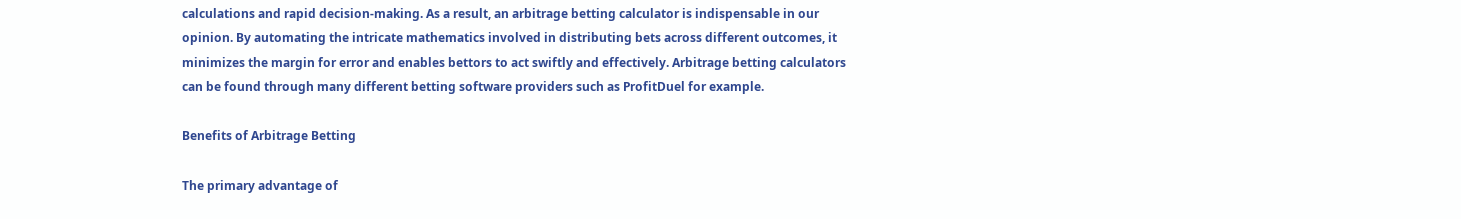calculations and rapid decision-making. As a result, an arbitrage betting calculator is indispensable in our opinion. By automating the intricate mathematics involved in distributing bets across different outcomes, it minimizes the margin for error and enables bettors to act swiftly and effectively. Arbitrage betting calculators can be found through many different betting software providers such as ProfitDuel for example.

Benefits of Arbitrage Betting

The primary advantage of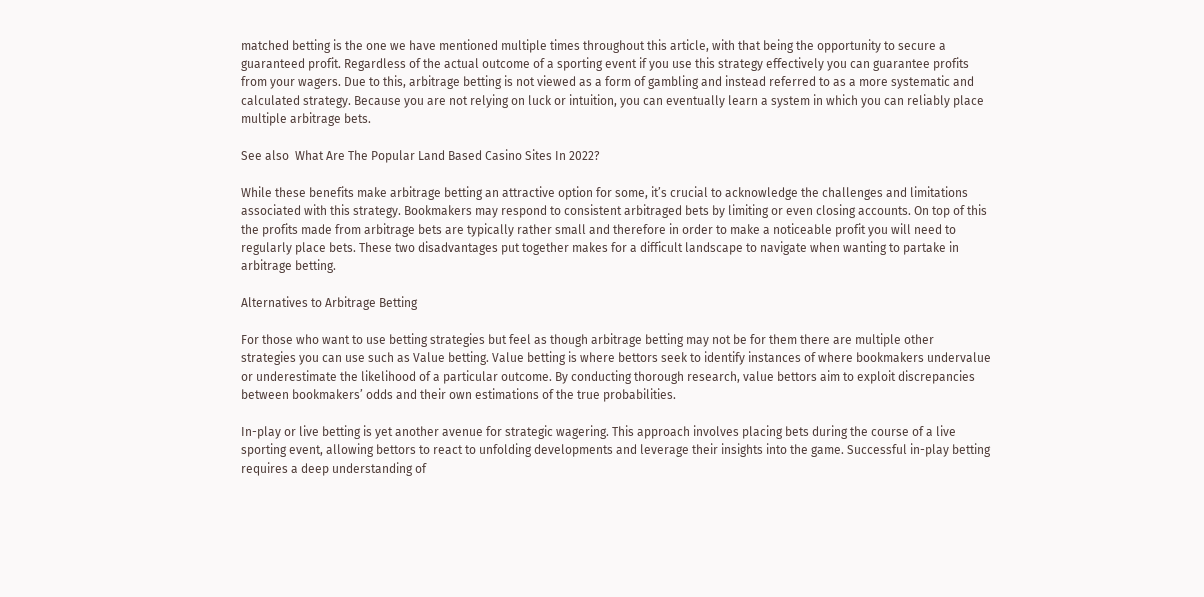matched betting is the one we have mentioned multiple times throughout this article, with that being the opportunity to secure a guaranteed profit. Regardless of the actual outcome of a sporting event if you use this strategy effectively you can guarantee profits from your wagers. Due to this, arbitrage betting is not viewed as a form of gambling and instead referred to as a more systematic and calculated strategy. Because you are not relying on luck or intuition, you can eventually learn a system in which you can reliably place multiple arbitrage bets.

See also  What Are The Popular Land Based Casino Sites In 2022?

While these benefits make arbitrage betting an attractive option for some, it’s crucial to acknowledge the challenges and limitations associated with this strategy. Bookmakers may respond to consistent arbitraged bets by limiting or even closing accounts. On top of this the profits made from arbitrage bets are typically rather small and therefore in order to make a noticeable profit you will need to regularly place bets. These two disadvantages put together makes for a difficult landscape to navigate when wanting to partake in arbitrage betting.

Alternatives to Arbitrage Betting

For those who want to use betting strategies but feel as though arbitrage betting may not be for them there are multiple other strategies you can use such as Value betting. Value betting is where bettors seek to identify instances of where bookmakers undervalue or underestimate the likelihood of a particular outcome. By conducting thorough research, value bettors aim to exploit discrepancies between bookmakers’ odds and their own estimations of the true probabilities.

In-play or live betting is yet another avenue for strategic wagering. This approach involves placing bets during the course of a live sporting event, allowing bettors to react to unfolding developments and leverage their insights into the game. Successful in-play betting requires a deep understanding of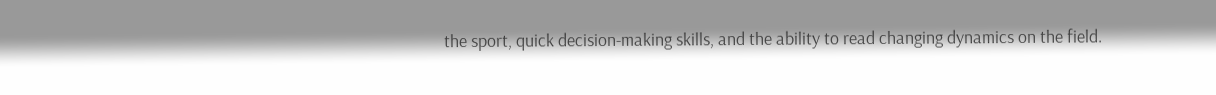the sport, quick decision-making skills, and the ability to read changing dynamics on the field.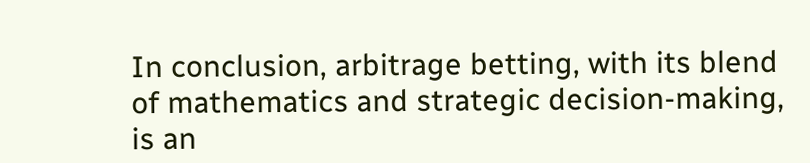In conclusion, arbitrage betting, with its blend of mathematics and strategic decision-making, is an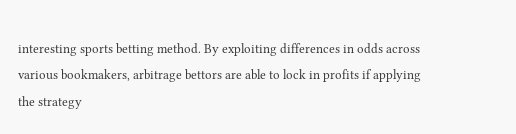interesting sports betting method. By exploiting differences in odds across various bookmakers, arbitrage bettors are able to lock in profits if applying the strategy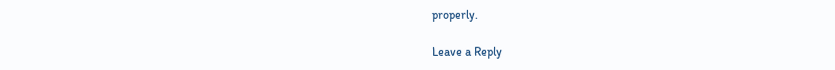properly.

Leave a Reply